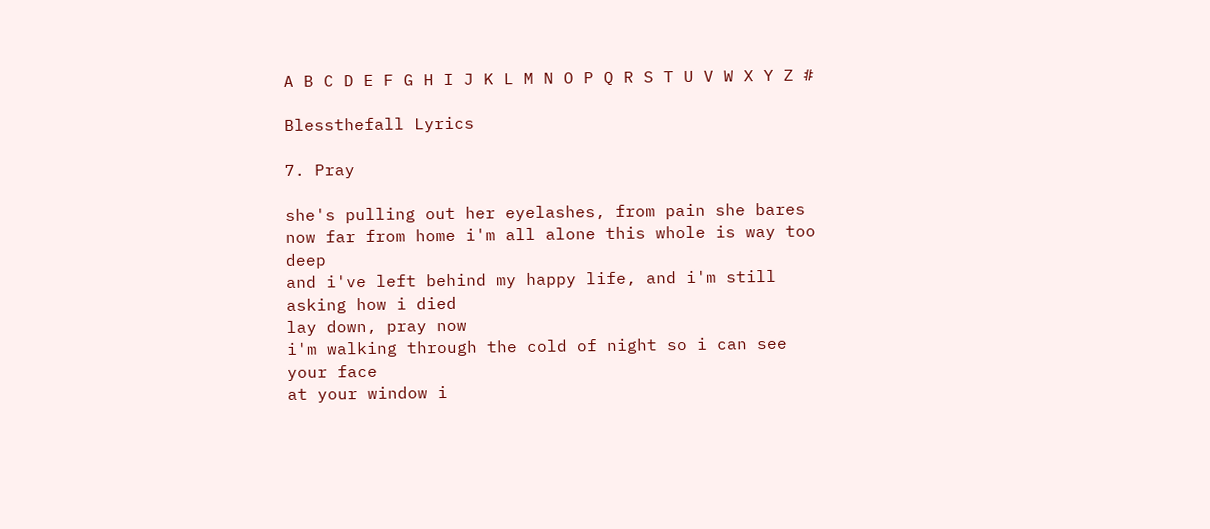A B C D E F G H I J K L M N O P Q R S T U V W X Y Z #

Blessthefall Lyrics

7. Pray

she's pulling out her eyelashes, from pain she bares
now far from home i'm all alone this whole is way too deep
and i've left behind my happy life, and i'm still asking how i died
lay down, pray now
i'm walking through the cold of night so i can see your face
at your window i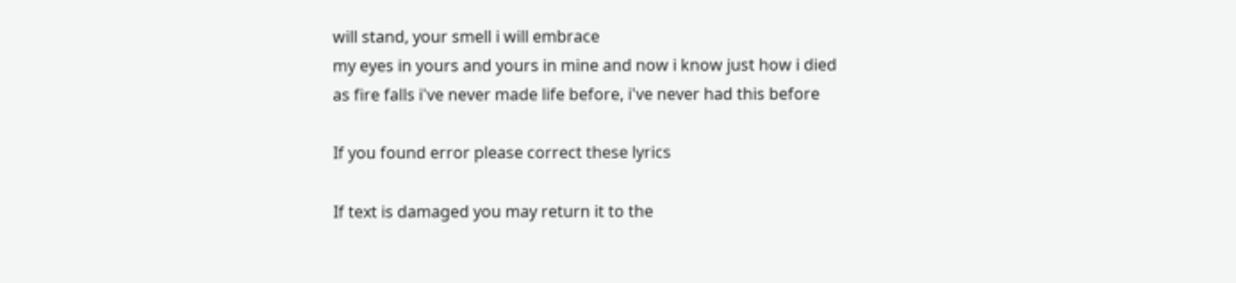will stand, your smell i will embrace
my eyes in yours and yours in mine and now i know just how i died
as fire falls i've never made life before, i've never had this before

If you found error please correct these lyrics

If text is damaged you may return it to the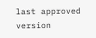last approved version